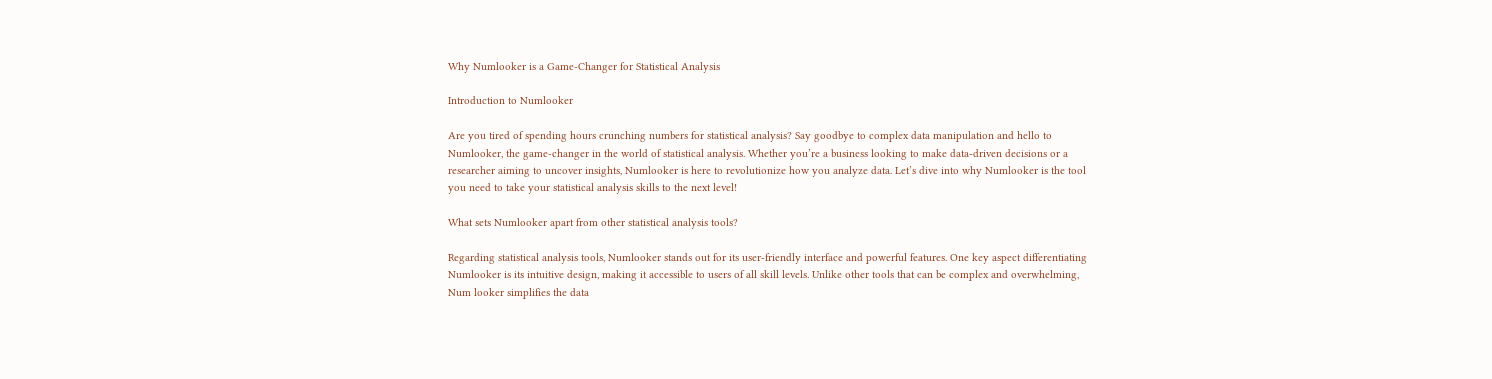Why Numlooker is a Game-Changer for Statistical Analysis

Introduction to Numlooker

Are you tired of spending hours crunching numbers for statistical analysis? Say goodbye to complex data manipulation and hello to Numlooker, the game-changer in the world of statistical analysis. Whether you’re a business looking to make data-driven decisions or a researcher aiming to uncover insights, Numlooker is here to revolutionize how you analyze data. Let’s dive into why Numlooker is the tool you need to take your statistical analysis skills to the next level!

What sets Numlooker apart from other statistical analysis tools?

Regarding statistical analysis tools, Numlooker stands out for its user-friendly interface and powerful features. One key aspect differentiating Numlooker is its intuitive design, making it accessible to users of all skill levels. Unlike other tools that can be complex and overwhelming, Num looker simplifies the data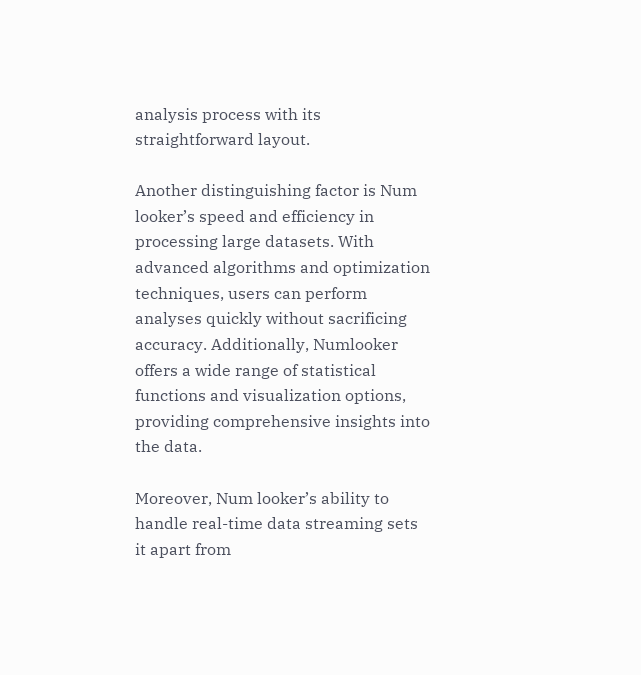analysis process with its straightforward layout.

Another distinguishing factor is Num looker’s speed and efficiency in processing large datasets. With advanced algorithms and optimization techniques, users can perform analyses quickly without sacrificing accuracy. Additionally, Numlooker offers a wide range of statistical functions and visualization options, providing comprehensive insights into the data.

Moreover, Num looker’s ability to handle real-time data streaming sets it apart from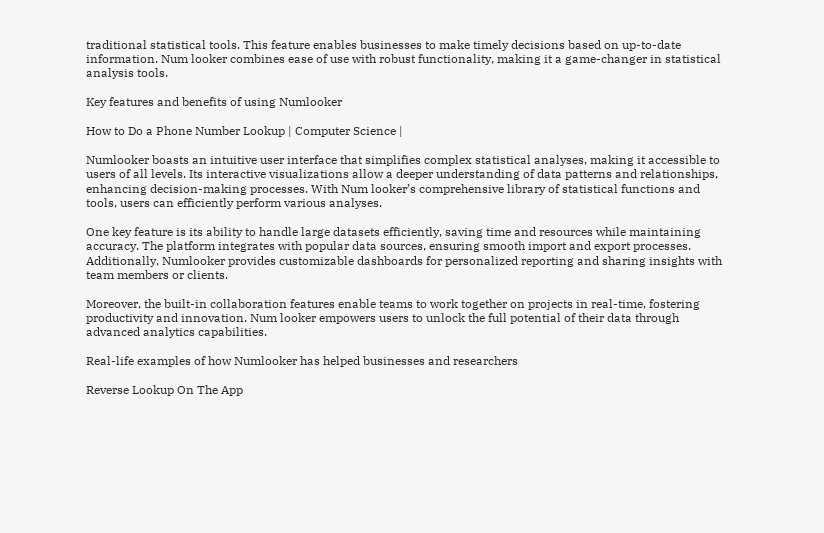traditional statistical tools. This feature enables businesses to make timely decisions based on up-to-date information. Num looker combines ease of use with robust functionality, making it a game-changer in statistical analysis tools.

Key features and benefits of using Numlooker

How to Do a Phone Number Lookup | Computer Science |

Numlooker boasts an intuitive user interface that simplifies complex statistical analyses, making it accessible to users of all levels. Its interactive visualizations allow a deeper understanding of data patterns and relationships, enhancing decision-making processes. With Num looker’s comprehensive library of statistical functions and tools, users can efficiently perform various analyses.

One key feature is its ability to handle large datasets efficiently, saving time and resources while maintaining accuracy. The platform integrates with popular data sources, ensuring smooth import and export processes. Additionally, Numlooker provides customizable dashboards for personalized reporting and sharing insights with team members or clients.

Moreover, the built-in collaboration features enable teams to work together on projects in real-time, fostering productivity and innovation. Num looker empowers users to unlock the full potential of their data through advanced analytics capabilities.

Real-life examples of how Numlooker has helped businesses and researchers

Reverse Lookup On The App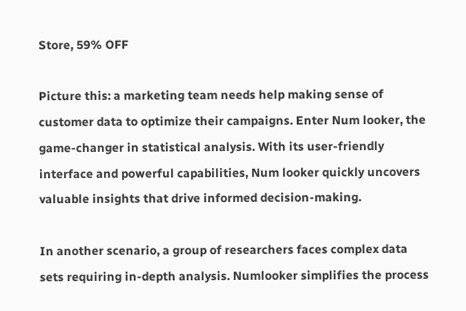Store, 59% OFF

Picture this: a marketing team needs help making sense of customer data to optimize their campaigns. Enter Num looker, the game-changer in statistical analysis. With its user-friendly interface and powerful capabilities, Num looker quickly uncovers valuable insights that drive informed decision-making.

In another scenario, a group of researchers faces complex data sets requiring in-depth analysis. Numlooker simplifies the process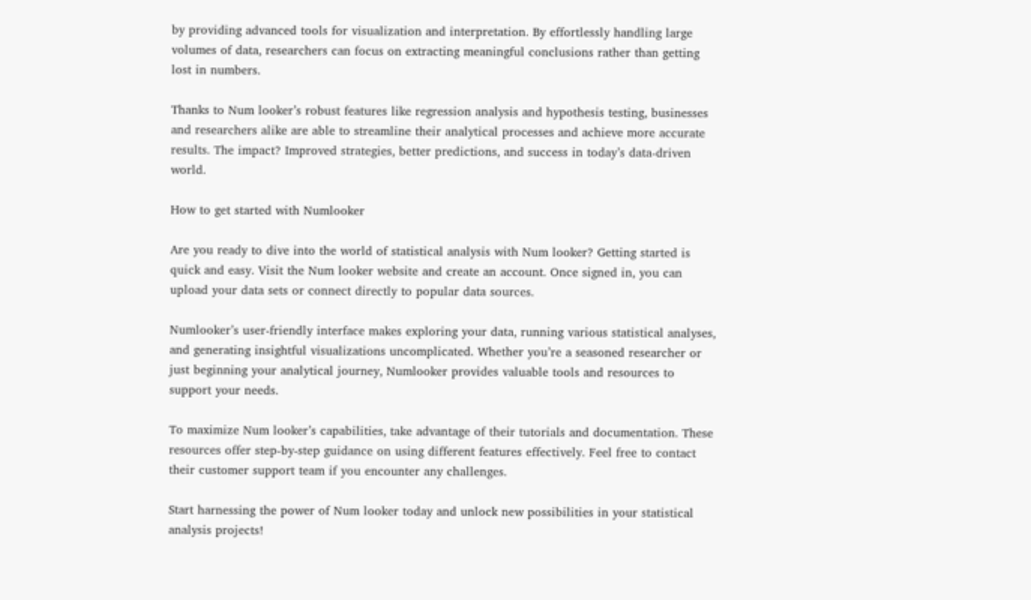by providing advanced tools for visualization and interpretation. By effortlessly handling large volumes of data, researchers can focus on extracting meaningful conclusions rather than getting lost in numbers.

Thanks to Num looker’s robust features like regression analysis and hypothesis testing, businesses and researchers alike are able to streamline their analytical processes and achieve more accurate results. The impact? Improved strategies, better predictions, and success in today’s data-driven world.

How to get started with Numlooker

Are you ready to dive into the world of statistical analysis with Num looker? Getting started is quick and easy. Visit the Num looker website and create an account. Once signed in, you can upload your data sets or connect directly to popular data sources.

Numlooker’s user-friendly interface makes exploring your data, running various statistical analyses, and generating insightful visualizations uncomplicated. Whether you’re a seasoned researcher or just beginning your analytical journey, Numlooker provides valuable tools and resources to support your needs.

To maximize Num looker’s capabilities, take advantage of their tutorials and documentation. These resources offer step-by-step guidance on using different features effectively. Feel free to contact their customer support team if you encounter any challenges.

Start harnessing the power of Num looker today and unlock new possibilities in your statistical analysis projects!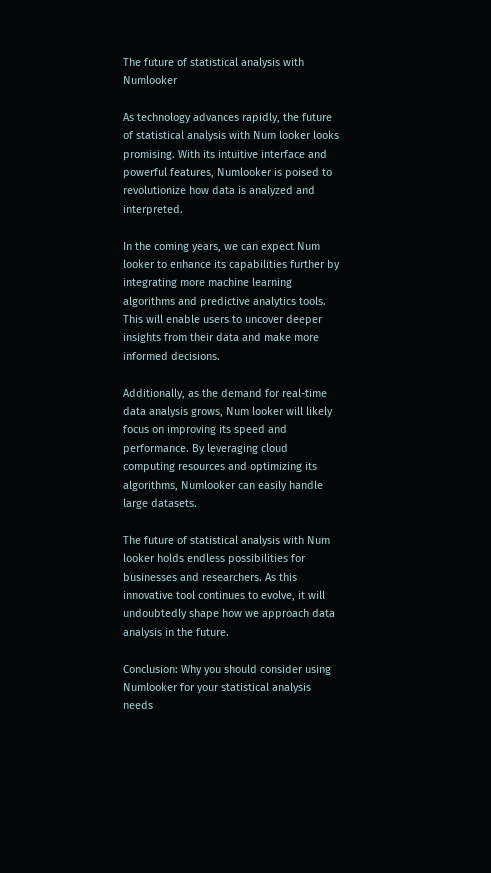The future of statistical analysis with Numlooker

As technology advances rapidly, the future of statistical analysis with Num looker looks promising. With its intuitive interface and powerful features, Numlooker is poised to revolutionize how data is analyzed and interpreted.

In the coming years, we can expect Num looker to enhance its capabilities further by integrating more machine learning algorithms and predictive analytics tools. This will enable users to uncover deeper insights from their data and make more informed decisions.

Additionally, as the demand for real-time data analysis grows, Num looker will likely focus on improving its speed and performance. By leveraging cloud computing resources and optimizing its algorithms, Numlooker can easily handle large datasets.

The future of statistical analysis with Num looker holds endless possibilities for businesses and researchers. As this innovative tool continues to evolve, it will undoubtedly shape how we approach data analysis in the future.

Conclusion: Why you should consider using Numlooker for your statistical analysis needs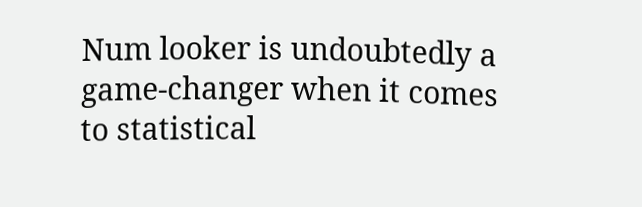Num looker is undoubtedly a game-changer when it comes to statistical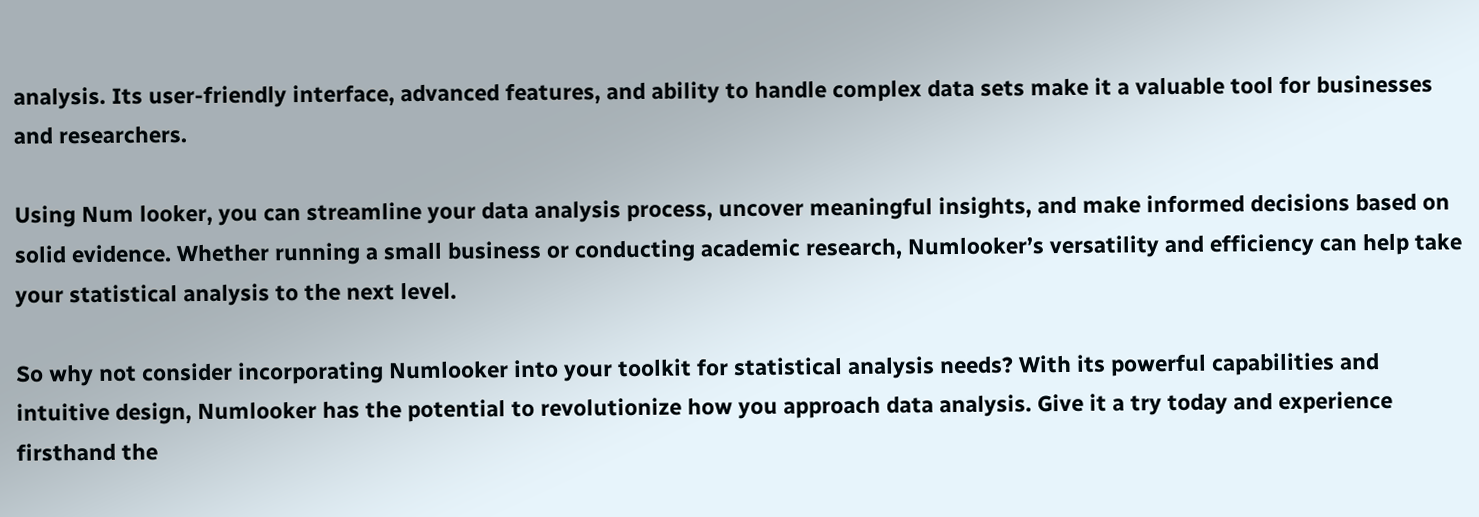analysis. Its user-friendly interface, advanced features, and ability to handle complex data sets make it a valuable tool for businesses and researchers.

Using Num looker, you can streamline your data analysis process, uncover meaningful insights, and make informed decisions based on solid evidence. Whether running a small business or conducting academic research, Numlooker’s versatility and efficiency can help take your statistical analysis to the next level.

So why not consider incorporating Numlooker into your toolkit for statistical analysis needs? With its powerful capabilities and intuitive design, Numlooker has the potential to revolutionize how you approach data analysis. Give it a try today and experience firsthand the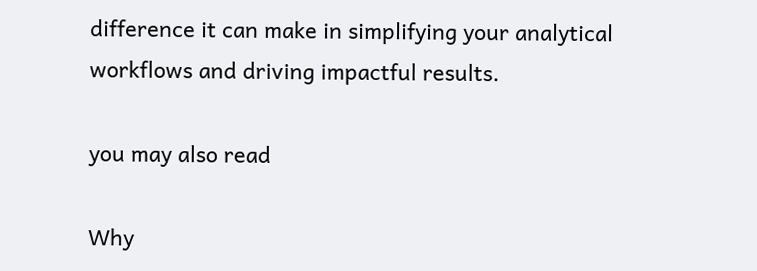difference it can make in simplifying your analytical workflows and driving impactful results.

you may also read

Why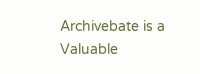Archivebate is a Valuable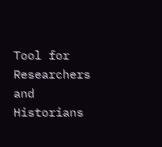Tool for Researchers and Historians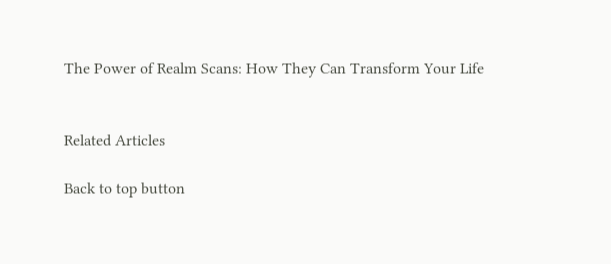The Power of Realm Scans: How They Can Transform Your Life


Related Articles

Back to top button